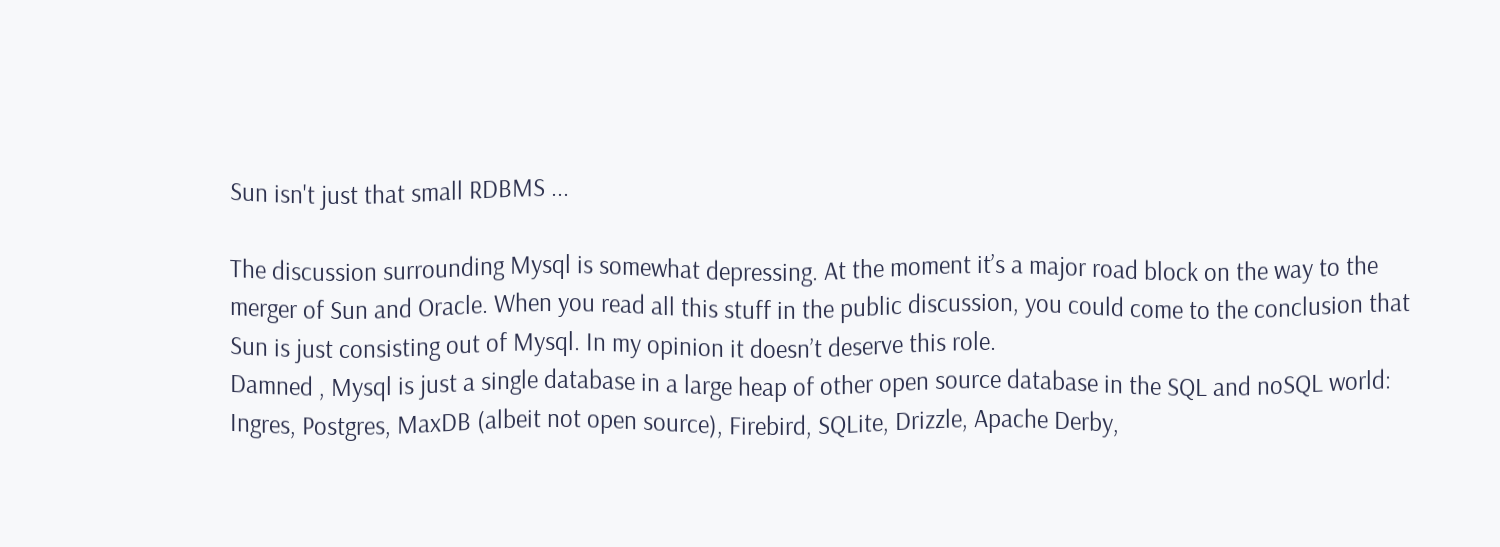Sun isn't just that small RDBMS ...

The discussion surrounding Mysql is somewhat depressing. At the moment it’s a major road block on the way to the merger of Sun and Oracle. When you read all this stuff in the public discussion, you could come to the conclusion that Sun is just consisting out of Mysql. In my opinion it doesn’t deserve this role.
Damned , Mysql is just a single database in a large heap of other open source database in the SQL and noSQL world: Ingres, Postgres, MaxDB (albeit not open source), Firebird, SQLite, Drizzle, Apache Derby,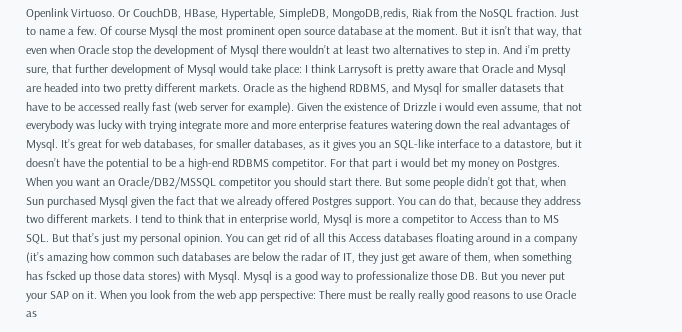Openlink Virtuoso. Or CouchDB, HBase, Hypertable, SimpleDB, MongoDB,redis, Riak from the NoSQL fraction. Just to name a few. Of course Mysql the most prominent open source database at the moment. But it isn’t that way, that even when Oracle stop the development of Mysql there wouldn’t at least two alternatives to step in. And i’m pretty sure, that further development of Mysql would take place: I think Larrysoft is pretty aware that Oracle and Mysql are headed into two pretty different markets. Oracle as the highend RDBMS, and Mysql for smaller datasets that have to be accessed really fast (web server for example). Given the existence of Drizzle i would even assume, that not everybody was lucky with trying integrate more and more enterprise features watering down the real advantages of Mysql. It’s great for web databases, for smaller databases, as it gives you an SQL-like interface to a datastore, but it doesn’t have the potential to be a high-end RDBMS competitor. For that part i would bet my money on Postgres. When you want an Oracle/DB2/MSSQL competitor you should start there. But some people didn’t got that, when Sun purchased Mysql given the fact that we already offered Postgres support. You can do that, because they address two different markets. I tend to think that in enterprise world, Mysql is more a competitor to Access than to MS SQL. But that’s just my personal opinion. You can get rid of all this Access databases floating around in a company (it’s amazing how common such databases are below the radar of IT, they just get aware of them, when something has fscked up those data stores) with Mysql. Mysql is a good way to professionalize those DB. But you never put your SAP on it. When you look from the web app perspective: There must be really really good reasons to use Oracle as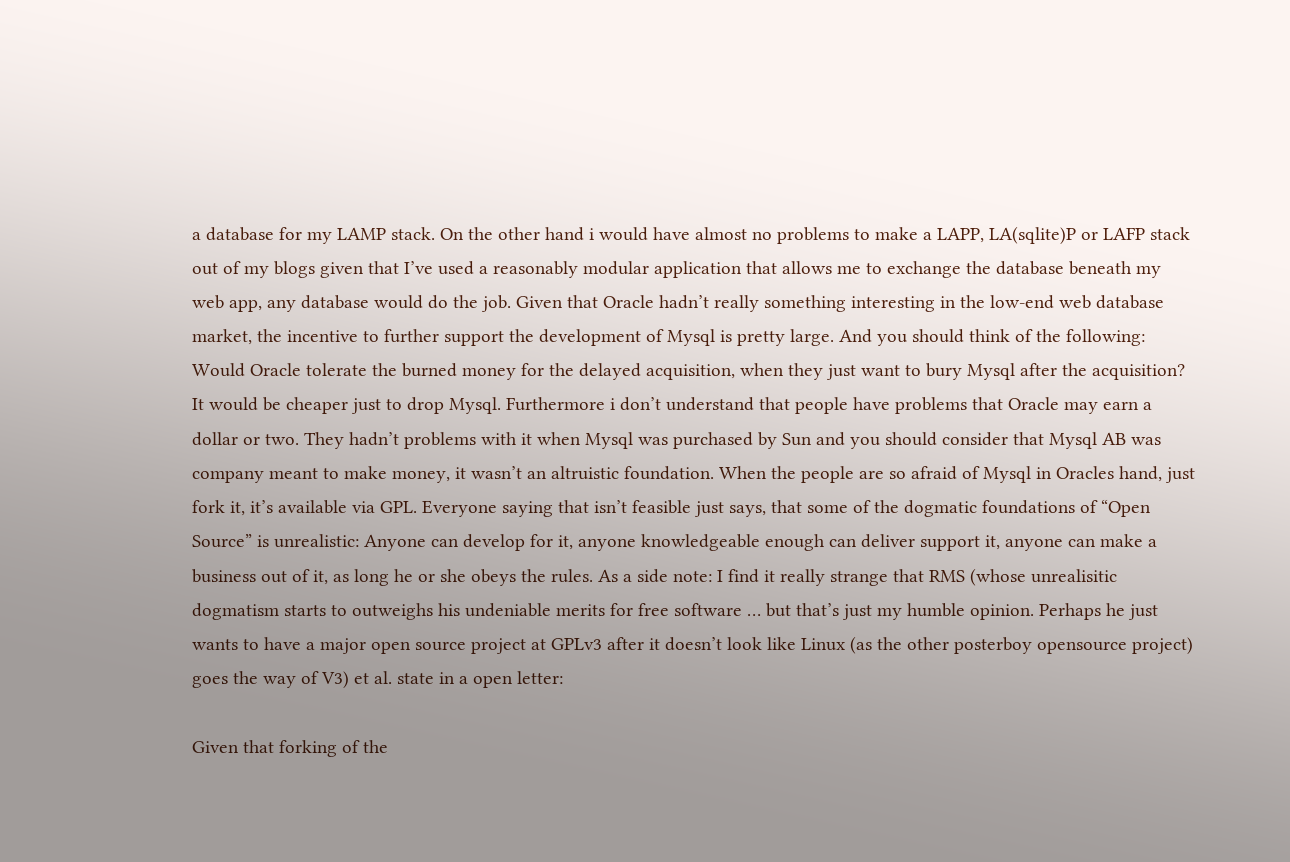a database for my LAMP stack. On the other hand i would have almost no problems to make a LAPP, LA(sqlite)P or LAFP stack out of my blogs given that I’ve used a reasonably modular application that allows me to exchange the database beneath my web app, any database would do the job. Given that Oracle hadn’t really something interesting in the low-end web database market, the incentive to further support the development of Mysql is pretty large. And you should think of the following: Would Oracle tolerate the burned money for the delayed acquisition, when they just want to bury Mysql after the acquisition? It would be cheaper just to drop Mysql. Furthermore i don’t understand that people have problems that Oracle may earn a dollar or two. They hadn’t problems with it when Mysql was purchased by Sun and you should consider that Mysql AB was company meant to make money, it wasn’t an altruistic foundation. When the people are so afraid of Mysql in Oracles hand, just fork it, it’s available via GPL. Everyone saying that isn’t feasible just says, that some of the dogmatic foundations of “Open Source” is unrealistic: Anyone can develop for it, anyone knowledgeable enough can deliver support it, anyone can make a business out of it, as long he or she obeys the rules. As a side note: I find it really strange that RMS (whose unrealisitic dogmatism starts to outweighs his undeniable merits for free software … but that’s just my humble opinion. Perhaps he just wants to have a major open source project at GPLv3 after it doesn’t look like Linux (as the other posterboy opensource project) goes the way of V3) et al. state in a open letter:

Given that forking of the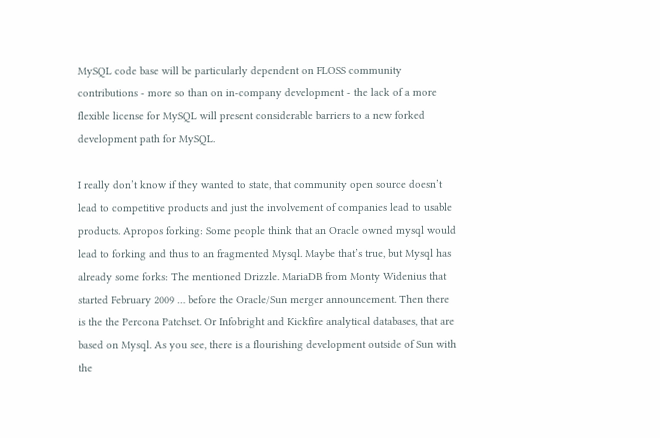MySQL code base will be particularly dependent on FLOSS community contributions - more so than on in-company development - the lack of a more flexible license for MySQL will present considerable barriers to a new forked development path for MySQL.

I really don’t know if they wanted to state, that community open source doesn’t lead to competitive products and just the involvement of companies lead to usable products. Apropos forking: Some people think that an Oracle owned mysql would lead to forking and thus to an fragmented Mysql. Maybe that’s true, but Mysql has already some forks: The mentioned Drizzle. MariaDB from Monty Widenius that started February 2009 … before the Oracle/Sun merger announcement. Then there is the the Percona Patchset. Or Infobright and Kickfire analytical databases, that are based on Mysql. As you see, there is a flourishing development outside of Sun with the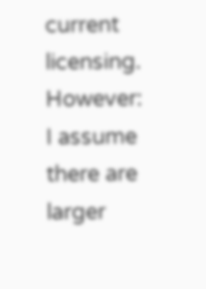current licensing. However: I assume there are larger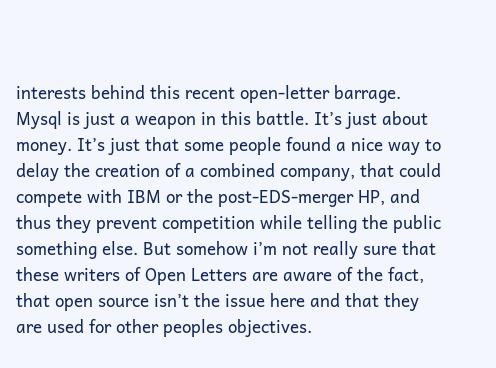interests behind this recent open-letter barrage. Mysql is just a weapon in this battle. It’s just about money. It’s just that some people found a nice way to delay the creation of a combined company, that could compete with IBM or the post-EDS-merger HP, and thus they prevent competition while telling the public something else. But somehow i’m not really sure that these writers of Open Letters are aware of the fact, that open source isn’t the issue here and that they are used for other peoples objectives.